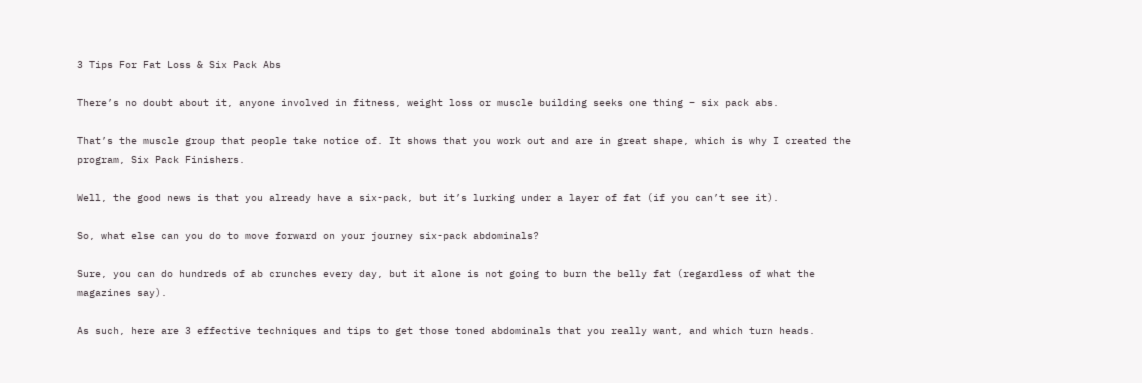3 Tips For Fat Loss & Six Pack Abs

There’s no doubt about it, anyone involved in fitness, weight loss or muscle building seeks one thing – six pack abs.

That’s the muscle group that people take notice of. It shows that you work out and are in great shape, which is why I created the program, Six Pack Finishers.

Well, the good news is that you already have a six-pack, but it’s lurking under a layer of fat (if you can’t see it).

So, what else can you do to move forward on your journey six-pack abdominals?

Sure, you can do hundreds of ab crunches every day, but it alone is not going to burn the belly fat (regardless of what the magazines say).

As such, here are 3 effective techniques and tips to get those toned abdominals that you really want, and which turn heads.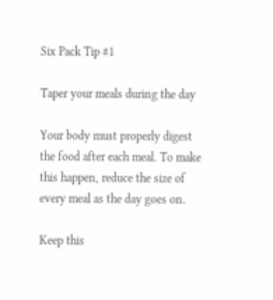Six Pack Tip #1

Taper your meals during the day

Your body must properly digest the food after each meal. To make this happen, reduce the size of every meal as the day goes on.

Keep this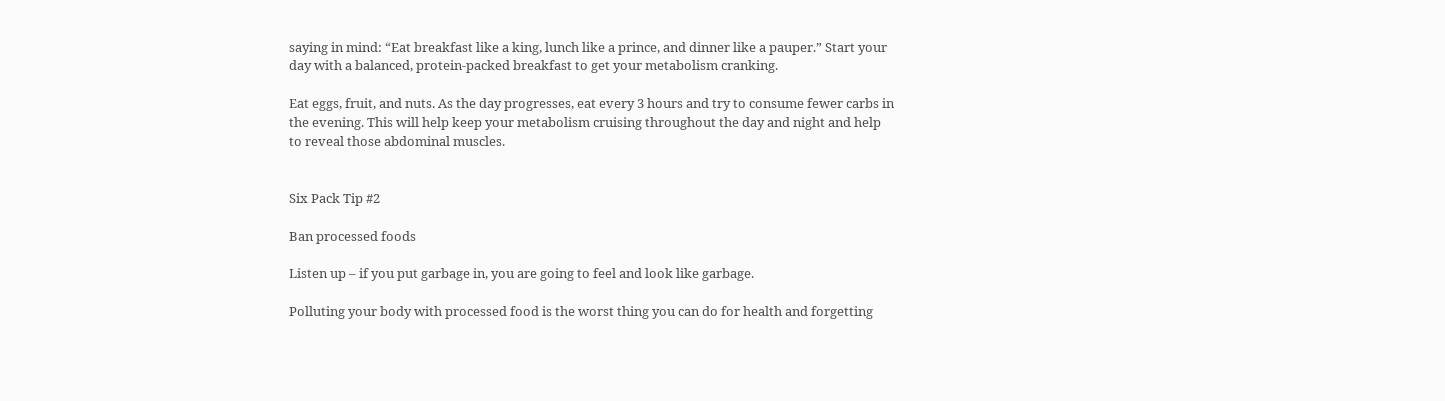saying in mind: “Eat breakfast like a king, lunch like a prince, and dinner like a pauper.” Start your day with a balanced, protein-packed breakfast to get your metabolism cranking.

Eat eggs, fruit, and nuts. As the day progresses, eat every 3 hours and try to consume fewer carbs in the evening. This will help keep your metabolism cruising throughout the day and night and help to reveal those abdominal muscles.


Six Pack Tip #2

Ban processed foods

Listen up – if you put garbage in, you are going to feel and look like garbage.

Polluting your body with processed food is the worst thing you can do for health and forgetting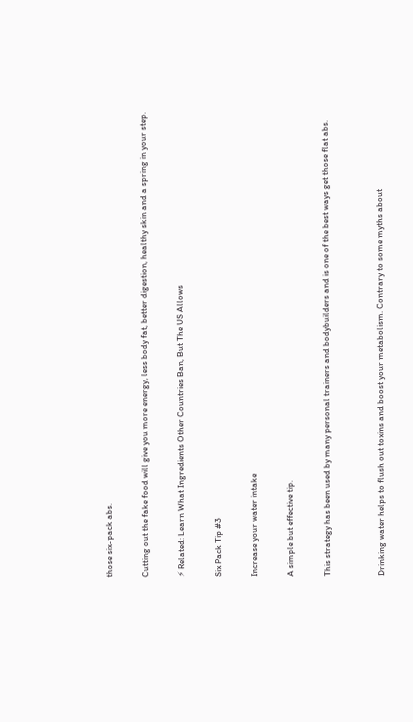those six-pack abs.

Cutting out the fake food will give you more energy, less body fat, better digestion, healthy skin and a spring in your step.

⚡ Related: Learn What Ingredients Other Countries Ban, But The US Allows

Six Pack Tip #3

Increase your water intake

A simple but effective tip.

This strategy has been used by many personal trainers and bodybuilders and is one of the best ways get those flat abs.


Drinking water helps to flush out toxins and boost your metabolism. Contrary to some myths about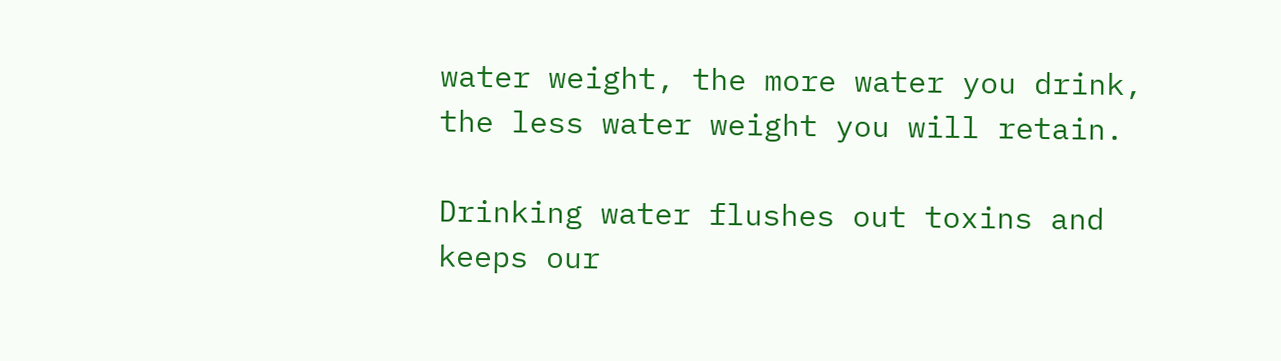water weight, the more water you drink, the less water weight you will retain.

Drinking water flushes out toxins and keeps our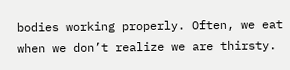bodies working properly. Often, we eat when we don’t realize we are thirsty.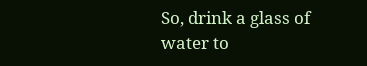So, drink a glass of water to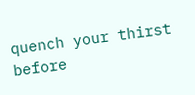quench your thirst before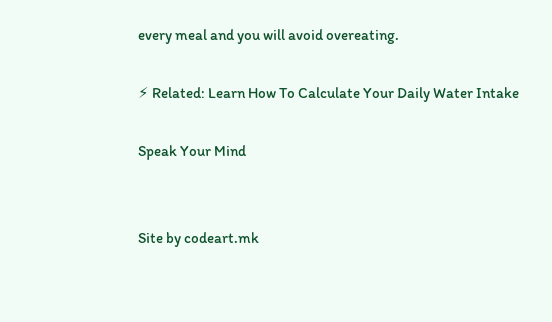every meal and you will avoid overeating.

⚡ Related: Learn How To Calculate Your Daily Water Intake

Speak Your Mind


Site by codeart.mk